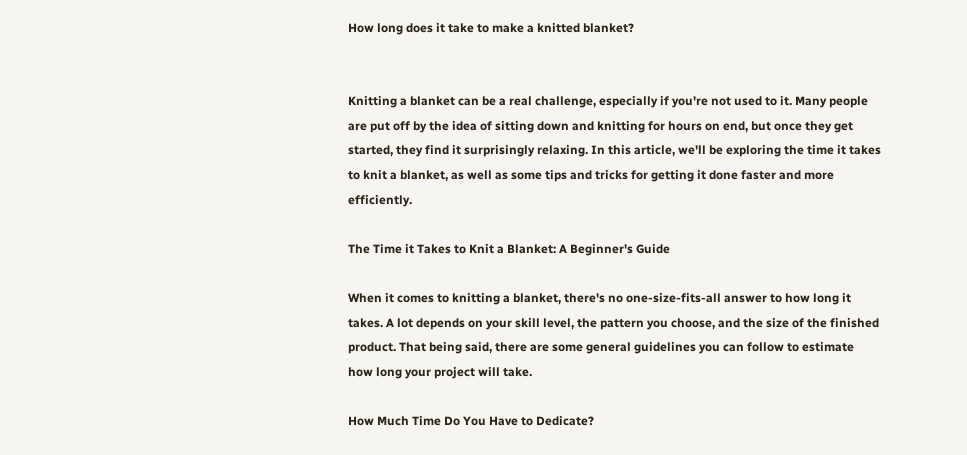How long does it take to make a knitted blanket?


Knitting a blanket can be a real challenge, especially if you're not used to it. Many people are put off by the idea of sitting down and knitting for hours on end, but once they get started, they find it surprisingly relaxing. In this article, we'll be exploring the time it takes to knit a blanket, as well as some tips and tricks for getting it done faster and more efficiently.

The Time it Takes to Knit a Blanket: A Beginner's Guide

When it comes to knitting a blanket, there's no one-size-fits-all answer to how long it takes. A lot depends on your skill level, the pattern you choose, and the size of the finished product. That being said, there are some general guidelines you can follow to estimate how long your project will take.

How Much Time Do You Have to Dedicate?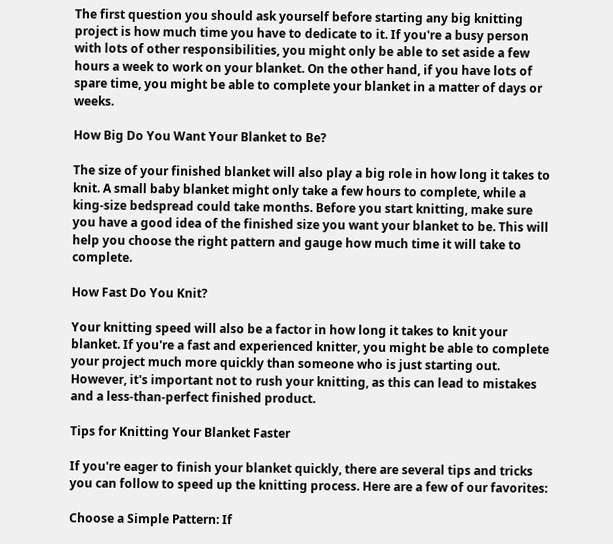The first question you should ask yourself before starting any big knitting project is how much time you have to dedicate to it. If you're a busy person with lots of other responsibilities, you might only be able to set aside a few hours a week to work on your blanket. On the other hand, if you have lots of spare time, you might be able to complete your blanket in a matter of days or weeks.

How Big Do You Want Your Blanket to Be?

The size of your finished blanket will also play a big role in how long it takes to knit. A small baby blanket might only take a few hours to complete, while a king-size bedspread could take months. Before you start knitting, make sure you have a good idea of the finished size you want your blanket to be. This will help you choose the right pattern and gauge how much time it will take to complete.

How Fast Do You Knit?

Your knitting speed will also be a factor in how long it takes to knit your blanket. If you're a fast and experienced knitter, you might be able to complete your project much more quickly than someone who is just starting out. However, it's important not to rush your knitting, as this can lead to mistakes and a less-than-perfect finished product.

Tips for Knitting Your Blanket Faster

If you're eager to finish your blanket quickly, there are several tips and tricks you can follow to speed up the knitting process. Here are a few of our favorites:

Choose a Simple Pattern: If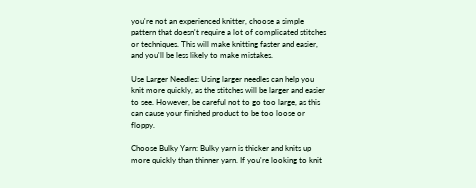you're not an experienced knitter, choose a simple pattern that doesn't require a lot of complicated stitches or techniques. This will make knitting faster and easier, and you'll be less likely to make mistakes.

Use Larger Needles: Using larger needles can help you knit more quickly, as the stitches will be larger and easier to see. However, be careful not to go too large, as this can cause your finished product to be too loose or floppy.

Choose Bulky Yarn: Bulky yarn is thicker and knits up more quickly than thinner yarn. If you're looking to knit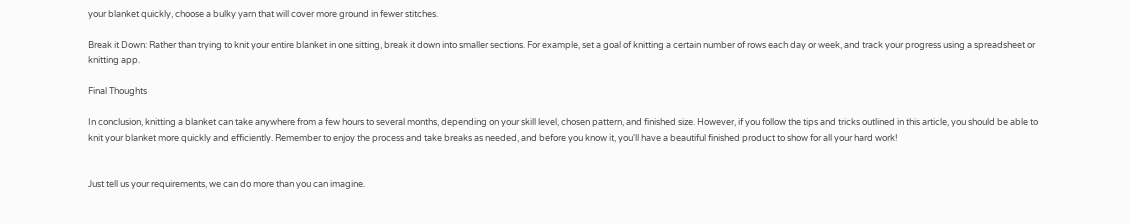your blanket quickly, choose a bulky yarn that will cover more ground in fewer stitches.

Break it Down: Rather than trying to knit your entire blanket in one sitting, break it down into smaller sections. For example, set a goal of knitting a certain number of rows each day or week, and track your progress using a spreadsheet or knitting app.

Final Thoughts

In conclusion, knitting a blanket can take anywhere from a few hours to several months, depending on your skill level, chosen pattern, and finished size. However, if you follow the tips and tricks outlined in this article, you should be able to knit your blanket more quickly and efficiently. Remember to enjoy the process and take breaks as needed, and before you know it, you'll have a beautiful finished product to show for all your hard work!


Just tell us your requirements, we can do more than you can imagine.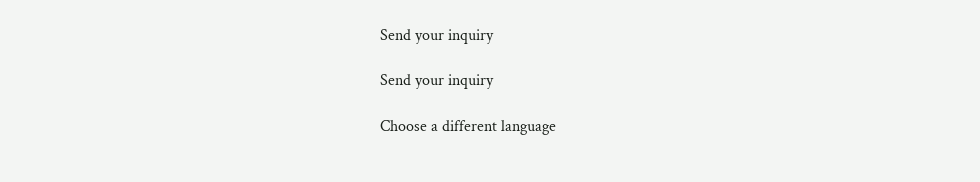Send your inquiry

Send your inquiry

Choose a different language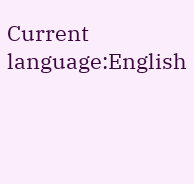Current language:English